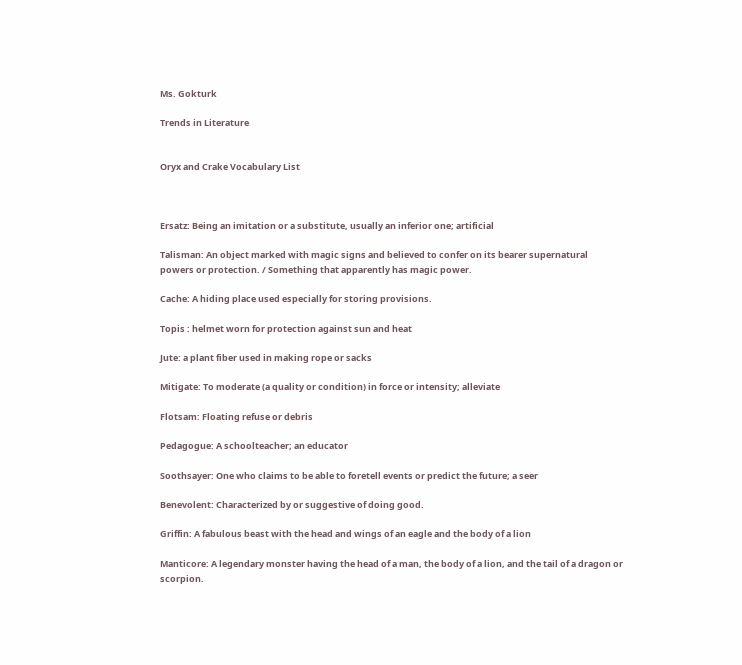Ms. Gokturk

Trends in Literature


Oryx and Crake Vocabulary List



Ersatz: Being an imitation or a substitute, usually an inferior one; artificial

Talisman: An object marked with magic signs and believed to confer on its bearer supernatural powers or protection. / Something that apparently has magic power.

Cache: A hiding place used especially for storing provisions.

Topis : helmet worn for protection against sun and heat

Jute: a plant fiber used in making rope or sacks

Mitigate: To moderate (a quality or condition) in force or intensity; alleviate

Flotsam: Floating refuse or debris

Pedagogue: A schoolteacher; an educator

Soothsayer: One who claims to be able to foretell events or predict the future; a seer

Benevolent: Characterized by or suggestive of doing good.

Griffin: A fabulous beast with the head and wings of an eagle and the body of a lion

Manticore: A legendary monster having the head of a man, the body of a lion, and the tail of a dragon or scorpion.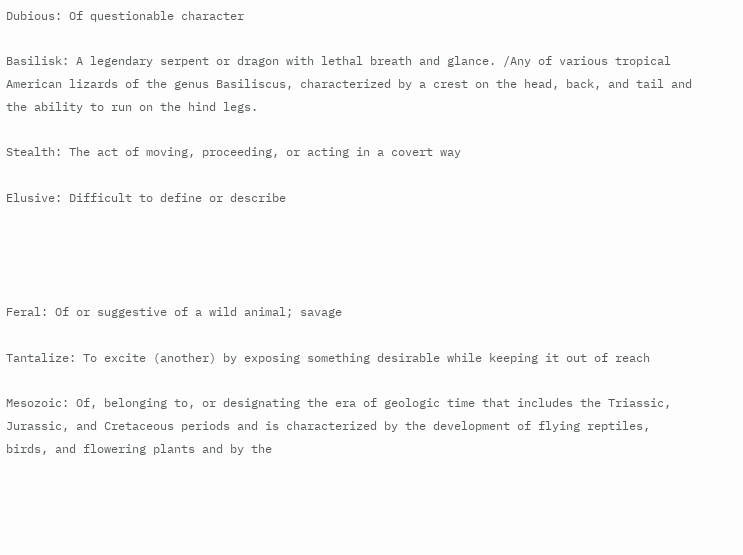Dubious: Of questionable character

Basilisk: A legendary serpent or dragon with lethal breath and glance. /Any of various tropical American lizards of the genus Basiliscus, characterized by a crest on the head, back, and tail and the ability to run on the hind legs.

Stealth: The act of moving, proceeding, or acting in a covert way

Elusive: Difficult to define or describe




Feral: Of or suggestive of a wild animal; savage

Tantalize: To excite (another) by exposing something desirable while keeping it out of reach

Mesozoic: Of, belonging to, or designating the era of geologic time that includes the Triassic, Jurassic, and Cretaceous periods and is characterized by the development of flying reptiles, birds, and flowering plants and by the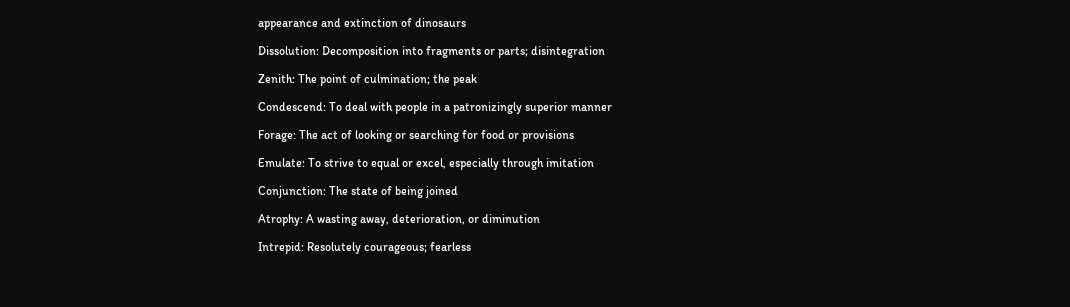appearance and extinction of dinosaurs

Dissolution: Decomposition into fragments or parts; disintegration

Zenith: The point of culmination; the peak

Condescend: To deal with people in a patronizingly superior manner

Forage: The act of looking or searching for food or provisions

Emulate: To strive to equal or excel, especially through imitation

Conjunction: The state of being joined

Atrophy: A wasting away, deterioration, or diminution

Intrepid: Resolutely courageous; fearless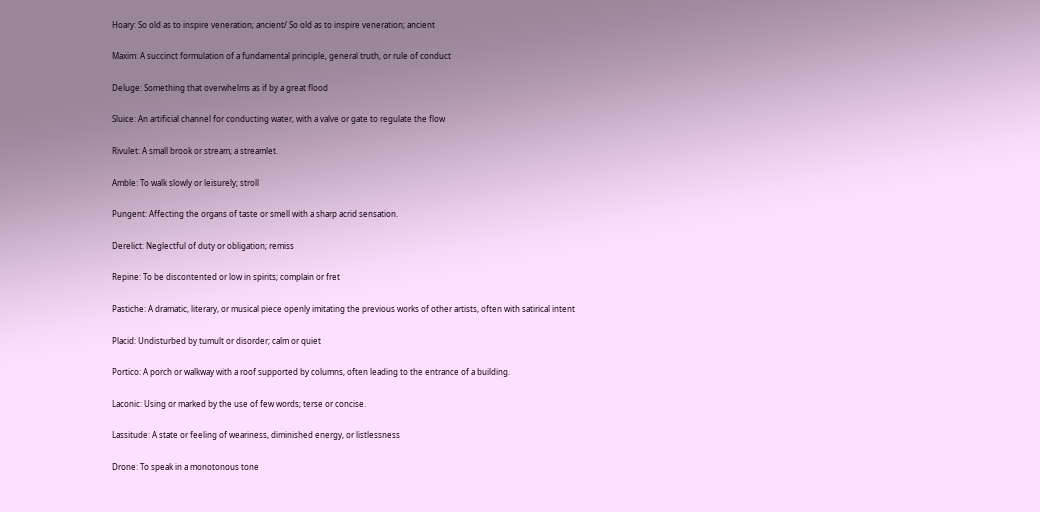Hoary: So old as to inspire veneration; ancient/ So old as to inspire veneration; ancient

Maxim: A succinct formulation of a fundamental principle, general truth, or rule of conduct

Deluge: Something that overwhelms as if by a great flood

Sluice: An artificial channel for conducting water, with a valve or gate to regulate the flow

Rivulet: A small brook or stream; a streamlet.

Amble: To walk slowly or leisurely; stroll

Pungent: Affecting the organs of taste or smell with a sharp acrid sensation.

Derelict: Neglectful of duty or obligation; remiss

Repine: To be discontented or low in spirits; complain or fret

Pastiche: A dramatic, literary, or musical piece openly imitating the previous works of other artists, often with satirical intent

Placid: Undisturbed by tumult or disorder; calm or quiet

Portico: A porch or walkway with a roof supported by columns, often leading to the entrance of a building.

Laconic: Using or marked by the use of few words; terse or concise.

Lassitude: A state or feeling of weariness, diminished energy, or listlessness

Drone: To speak in a monotonous tone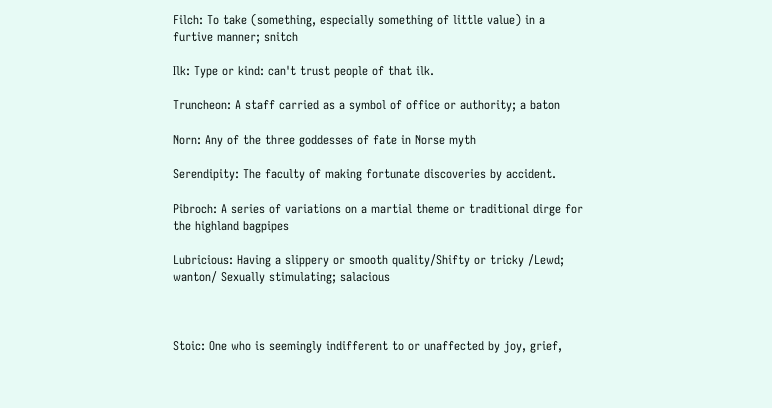Filch: To take (something, especially something of little value) in a furtive manner; snitch

Ilk: Type or kind: can't trust people of that ilk.

Truncheon: A staff carried as a symbol of office or authority; a baton

Norn: Any of the three goddesses of fate in Norse myth

Serendipity: The faculty of making fortunate discoveries by accident.

Pibroch: A series of variations on a martial theme or traditional dirge for the highland bagpipes

Lubricious: Having a slippery or smooth quality/Shifty or tricky /Lewd; wanton/ Sexually stimulating; salacious



Stoic: One who is seemingly indifferent to or unaffected by joy, grief,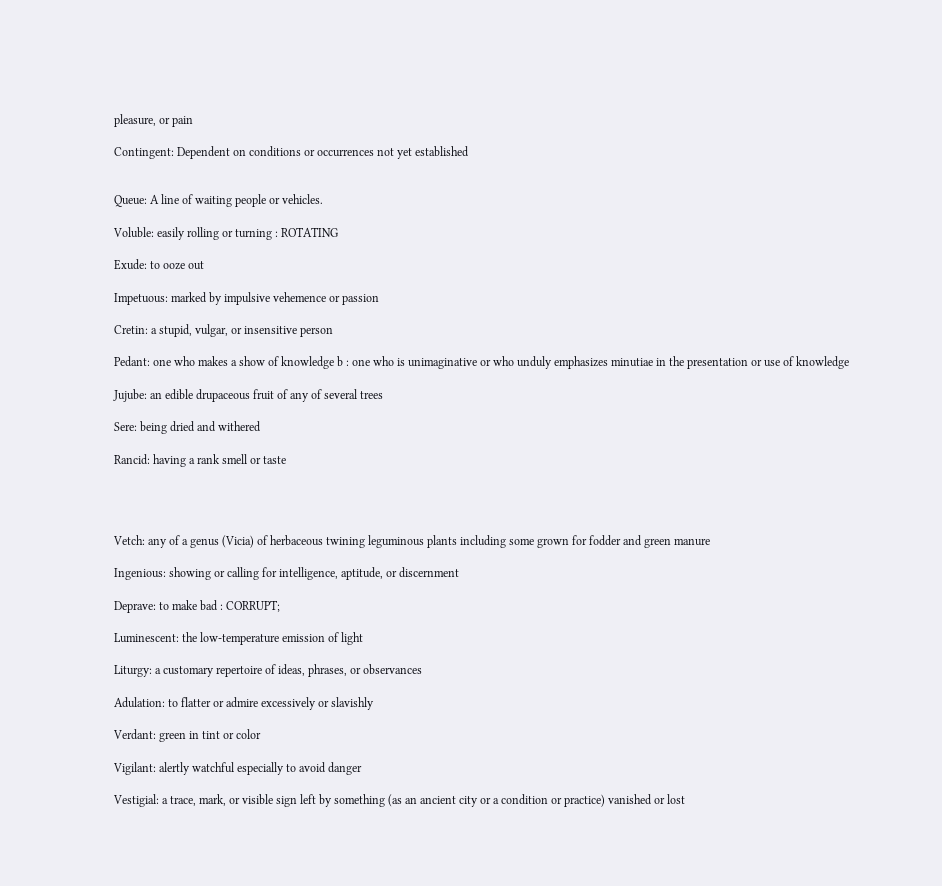pleasure, or pain

Contingent: Dependent on conditions or occurrences not yet established


Queue: A line of waiting people or vehicles.

Voluble: easily rolling or turning : ROTATING

Exude: to ooze out

Impetuous: marked by impulsive vehemence or passion

Cretin: a stupid, vulgar, or insensitive person

Pedant: one who makes a show of knowledge b : one who is unimaginative or who unduly emphasizes minutiae in the presentation or use of knowledge

Jujube: an edible drupaceous fruit of any of several trees

Sere: being dried and withered

Rancid: having a rank smell or taste




Vetch: any of a genus (Vicia) of herbaceous twining leguminous plants including some grown for fodder and green manure

Ingenious: showing or calling for intelligence, aptitude, or discernment

Deprave: to make bad : CORRUPT;

Luminescent: the low-temperature emission of light

Liturgy: a customary repertoire of ideas, phrases, or observances

Adulation: to flatter or admire excessively or slavishly

Verdant: green in tint or color

Vigilant: alertly watchful especially to avoid danger

Vestigial: a trace, mark, or visible sign left by something (as an ancient city or a condition or practice) vanished or lost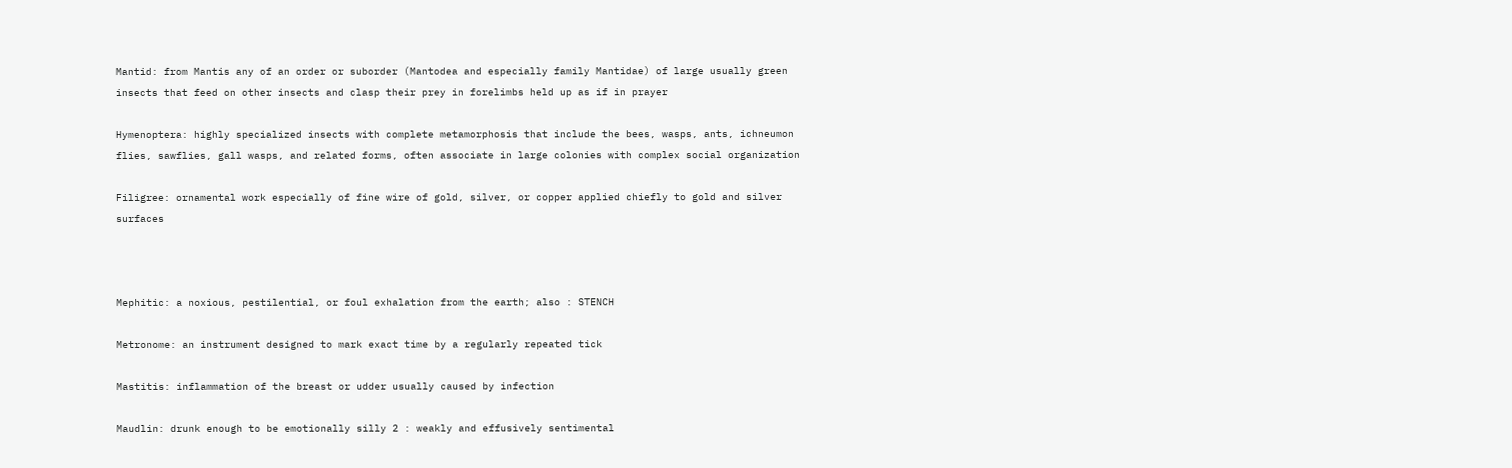Mantid: from Mantis any of an order or suborder (Mantodea and especially family Mantidae) of large usually green insects that feed on other insects and clasp their prey in forelimbs held up as if in prayer

Hymenoptera: highly specialized insects with complete metamorphosis that include the bees, wasps, ants, ichneumon flies, sawflies, gall wasps, and related forms, often associate in large colonies with complex social organization

Filigree: ornamental work especially of fine wire of gold, silver, or copper applied chiefly to gold and silver surfaces



Mephitic: a noxious, pestilential, or foul exhalation from the earth; also : STENCH

Metronome: an instrument designed to mark exact time by a regularly repeated tick

Mastitis: inflammation of the breast or udder usually caused by infection

Maudlin: drunk enough to be emotionally silly 2 : weakly and effusively sentimental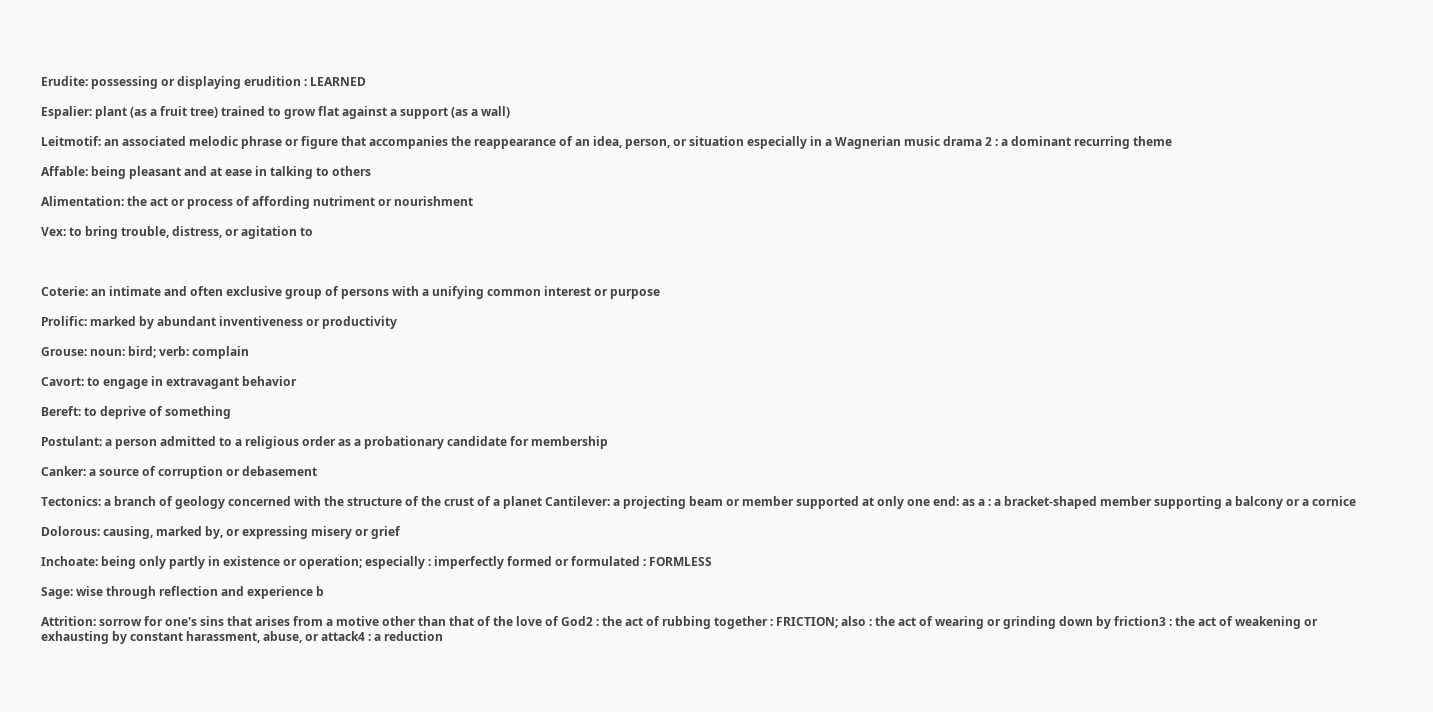Erudite: possessing or displaying erudition : LEARNED

Espalier: plant (as a fruit tree) trained to grow flat against a support (as a wall)

Leitmotif: an associated melodic phrase or figure that accompanies the reappearance of an idea, person, or situation especially in a Wagnerian music drama 2 : a dominant recurring theme

Affable: being pleasant and at ease in talking to others

Alimentation: the act or process of affording nutriment or nourishment

Vex: to bring trouble, distress, or agitation to



Coterie: an intimate and often exclusive group of persons with a unifying common interest or purpose

Prolific: marked by abundant inventiveness or productivity

Grouse: noun: bird; verb: complain

Cavort: to engage in extravagant behavior

Bereft: to deprive of something

Postulant: a person admitted to a religious order as a probationary candidate for membership

Canker: a source of corruption or debasement

Tectonics: a branch of geology concerned with the structure of the crust of a planet Cantilever: a projecting beam or member supported at only one end: as a : a bracket-shaped member supporting a balcony or a cornice

Dolorous: causing, marked by, or expressing misery or grief

Inchoate: being only partly in existence or operation; especially : imperfectly formed or formulated : FORMLESS

Sage: wise through reflection and experience b

Attrition: sorrow for one's sins that arises from a motive other than that of the love of God2 : the act of rubbing together : FRICTION; also : the act of wearing or grinding down by friction3 : the act of weakening or exhausting by constant harassment, abuse, or attack4 : a reduction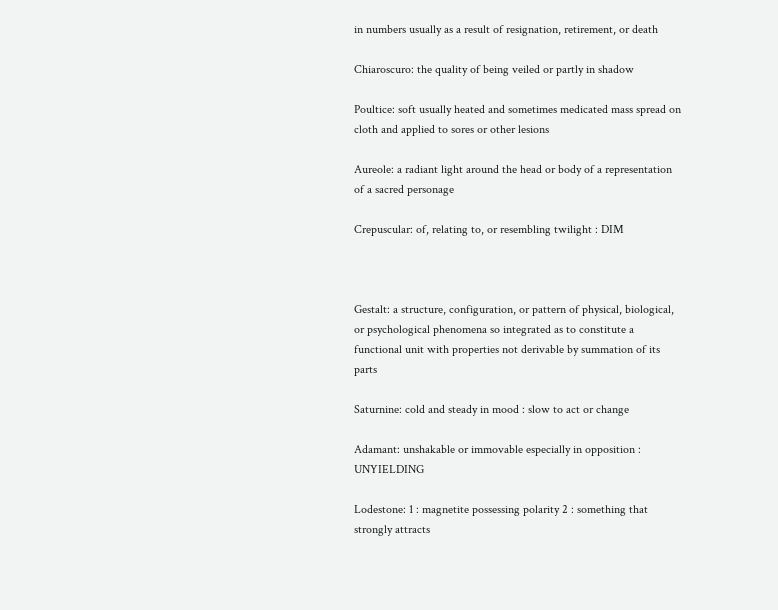in numbers usually as a result of resignation, retirement, or death

Chiaroscuro: the quality of being veiled or partly in shadow

Poultice: soft usually heated and sometimes medicated mass spread on cloth and applied to sores or other lesions

Aureole: a radiant light around the head or body of a representation of a sacred personage

Crepuscular: of, relating to, or resembling twilight : DIM



Gestalt: a structure, configuration, or pattern of physical, biological, or psychological phenomena so integrated as to constitute a functional unit with properties not derivable by summation of its parts

Saturnine: cold and steady in mood : slow to act or change

Adamant: unshakable or immovable especially in opposition : UNYIELDING

Lodestone: 1 : magnetite possessing polarity 2 : something that strongly attracts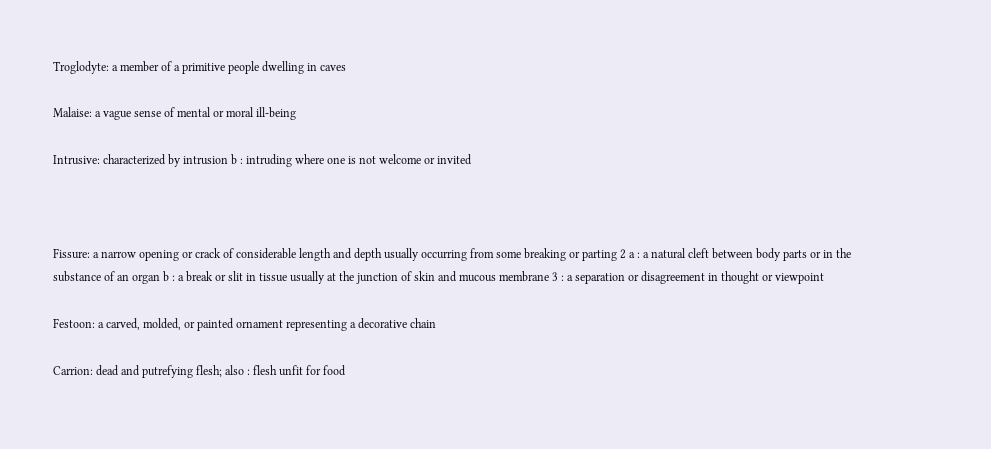Troglodyte: a member of a primitive people dwelling in caves

Malaise: a vague sense of mental or moral ill-being

Intrusive: characterized by intrusion b : intruding where one is not welcome or invited



Fissure: a narrow opening or crack of considerable length and depth usually occurring from some breaking or parting 2 a : a natural cleft between body parts or in the substance of an organ b : a break or slit in tissue usually at the junction of skin and mucous membrane 3 : a separation or disagreement in thought or viewpoint

Festoon: a carved, molded, or painted ornament representing a decorative chain

Carrion: dead and putrefying flesh; also : flesh unfit for food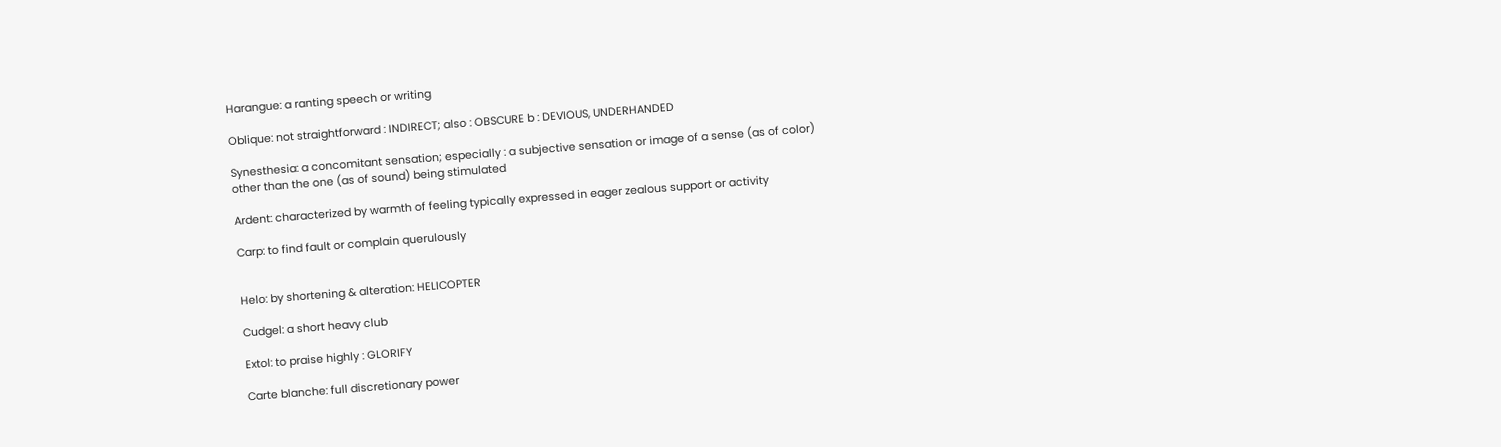Harangue: a ranting speech or writing

Oblique: not straightforward : INDIRECT; also : OBSCURE b : DEVIOUS, UNDERHANDED

Synesthesia: a concomitant sensation; especially : a subjective sensation or image of a sense (as of color) other than the one (as of sound) being stimulated

Ardent: characterized by warmth of feeling typically expressed in eager zealous support or activity

Carp: to find fault or complain querulously


Helo: by shortening & alteration: HELICOPTER

Cudgel: a short heavy club

Extol: to praise highly : GLORIFY

Carte blanche: full discretionary power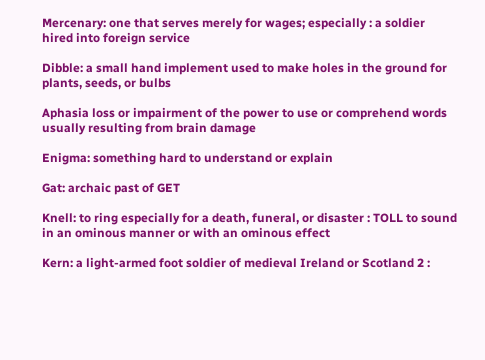Mercenary: one that serves merely for wages; especially : a soldier hired into foreign service

Dibble: a small hand implement used to make holes in the ground for plants, seeds, or bulbs

Aphasia loss or impairment of the power to use or comprehend words usually resulting from brain damage

Enigma: something hard to understand or explain

Gat: archaic past of GET

Knell: to ring especially for a death, funeral, or disaster : TOLL to sound in an ominous manner or with an ominous effect

Kern: a light-armed foot soldier of medieval Ireland or Scotland 2 :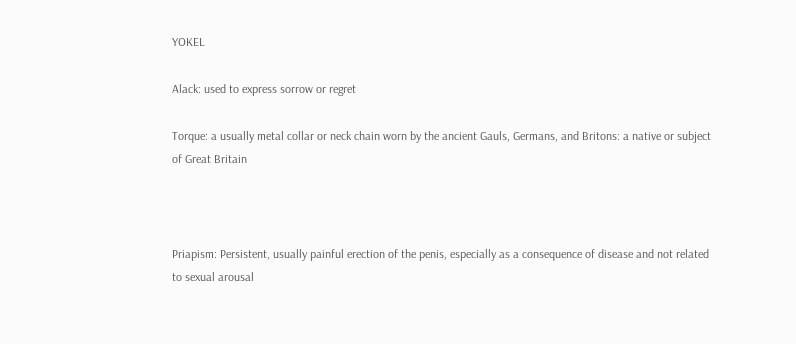YOKEL

Alack: used to express sorrow or regret

Torque: a usually metal collar or neck chain worn by the ancient Gauls, Germans, and Britons: a native or subject of Great Britain



Priapism: Persistent, usually painful erection of the penis, especially as a consequence of disease and not related to sexual arousal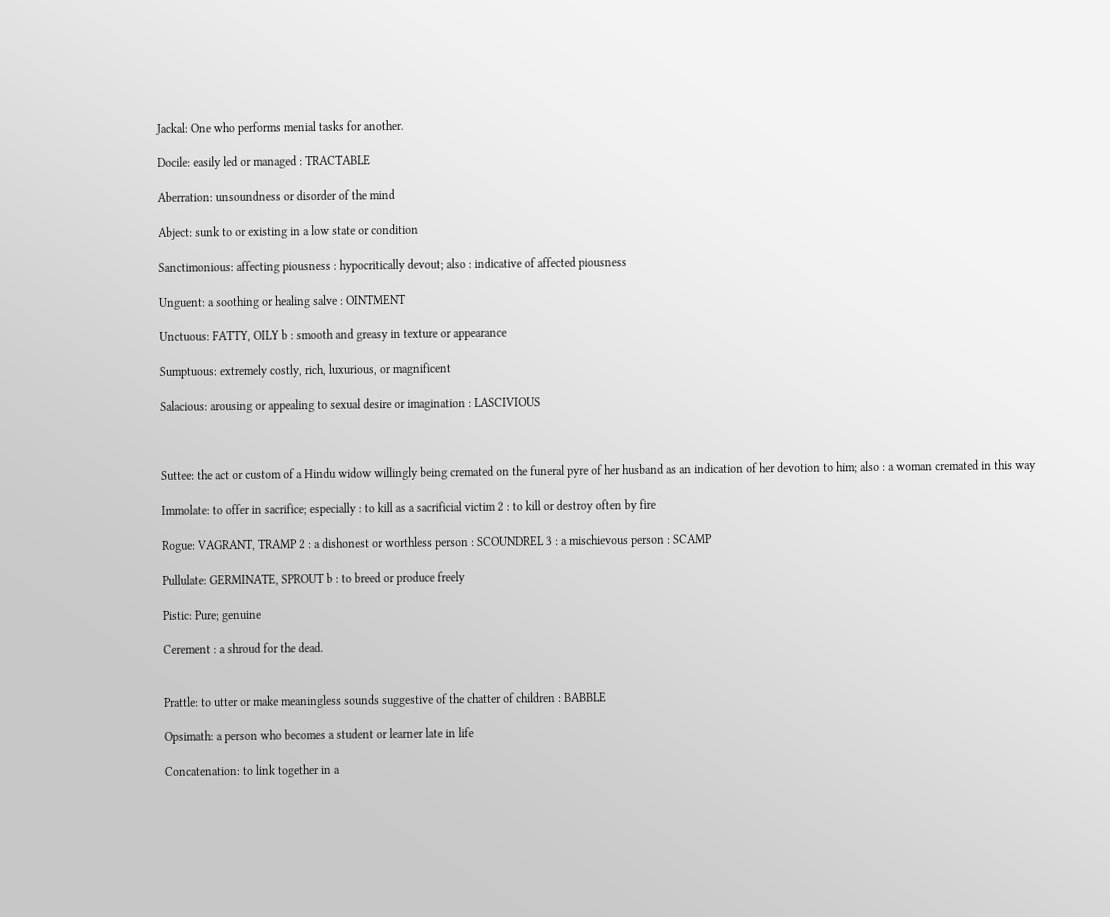Jackal: One who performs menial tasks for another.

Docile: easily led or managed : TRACTABLE

Aberration: unsoundness or disorder of the mind

Abject: sunk to or existing in a low state or condition

Sanctimonious: affecting piousness : hypocritically devout; also : indicative of affected piousness

Unguent: a soothing or healing salve : OINTMENT

Unctuous: FATTY, OILY b : smooth and greasy in texture or appearance

Sumptuous: extremely costly, rich, luxurious, or magnificent

Salacious: arousing or appealing to sexual desire or imagination : LASCIVIOUS



Suttee: the act or custom of a Hindu widow willingly being cremated on the funeral pyre of her husband as an indication of her devotion to him; also : a woman cremated in this way

Immolate: to offer in sacrifice; especially : to kill as a sacrificial victim 2 : to kill or destroy often by fire

Rogue: VAGRANT, TRAMP 2 : a dishonest or worthless person : SCOUNDREL 3 : a mischievous person : SCAMP

Pullulate: GERMINATE, SPROUT b : to breed or produce freely

Pistic: Pure; genuine

Cerement : a shroud for the dead.


Prattle: to utter or make meaningless sounds suggestive of the chatter of children : BABBLE

Opsimath: a person who becomes a student or learner late in life

Concatenation: to link together in a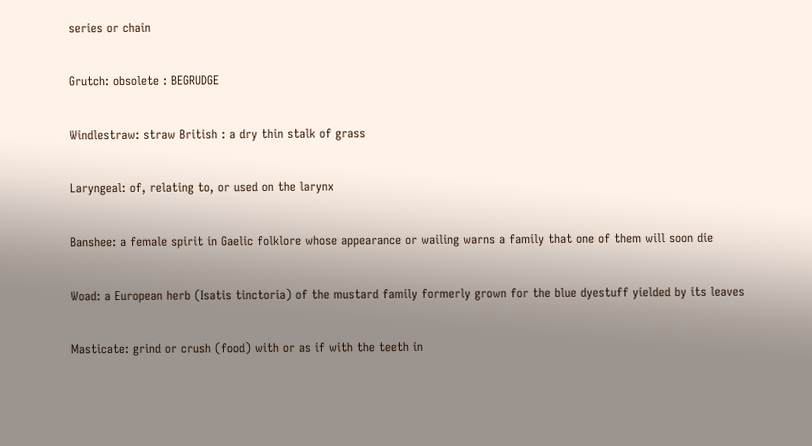series or chain

Grutch: obsolete : BEGRUDGE

Windlestraw: straw British : a dry thin stalk of grass

Laryngeal: of, relating to, or used on the larynx

Banshee: a female spirit in Gaelic folklore whose appearance or wailing warns a family that one of them will soon die

Woad: a European herb (Isatis tinctoria) of the mustard family formerly grown for the blue dyestuff yielded by its leaves

Masticate: grind or crush (food) with or as if with the teeth in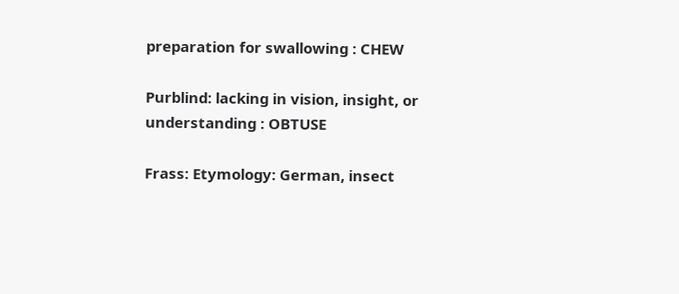preparation for swallowing : CHEW

Purblind: lacking in vision, insight, or understanding : OBTUSE

Frass: Etymology: German, insect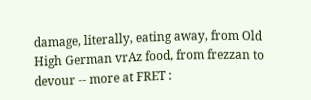damage, literally, eating away, from Old High German vrAz food, from frezzan to devour -- more at FRET :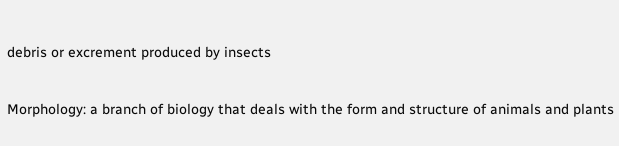debris or excrement produced by insects

Morphology: a branch of biology that deals with the form and structure of animals and plants